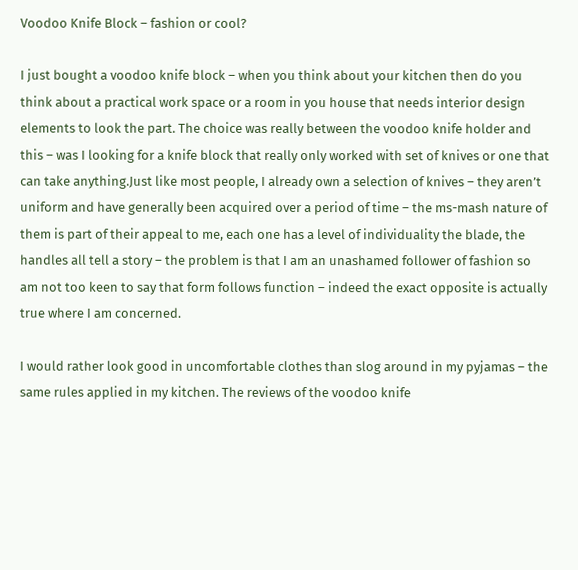Voodoo Knife Block – fashion or cool?

I just bought a voodoo knife block – when you think about your kitchen then do you think about a practical work space or a room in you house that needs interior design elements to look the part. The choice was really between the voodoo knife holder and this – was I looking for a knife block that really only worked with set of knives or one that can take anything.Just like most people, I already own a selection of knives – they aren’t uniform and have generally been acquired over a period of time – the ms-mash nature of them is part of their appeal to me, each one has a level of individuality the blade, the handles all tell a story – the problem is that I am an unashamed follower of fashion so am not too keen to say that form follows function – indeed the exact opposite is actually true where I am concerned.

I would rather look good in uncomfortable clothes than slog around in my pyjamas – the same rules applied in my kitchen. The reviews of the voodoo knife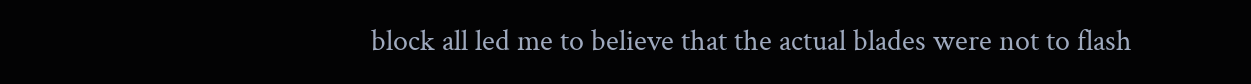block all led me to believe that the actual blades were not to flash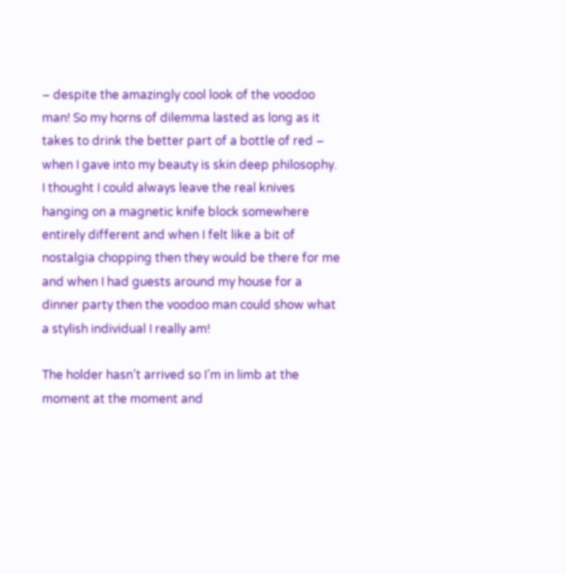– despite the amazingly cool look of the voodoo man! So my horns of dilemma lasted as long as it takes to drink the better part of a bottle of red – when I gave into my beauty is skin deep philosophy. I thought I could always leave the real knives hanging on a magnetic knife block somewhere entirely different and when I felt like a bit of nostalgia chopping then they would be there for me and when I had guests around my house for a dinner party then the voodoo man could show what a stylish individual I really am!

The holder hasn’t arrived so I’m in limb at the moment at the moment and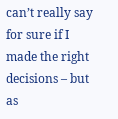can’t really say for sure if I made the right decisions – but as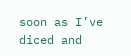soon as I’ve diced and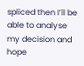spliced then I’ll be able to analyse my decision and hope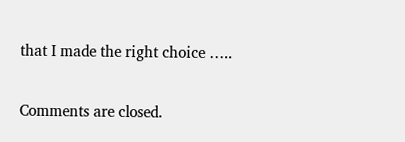that I made the right choice …..

Comments are closed.